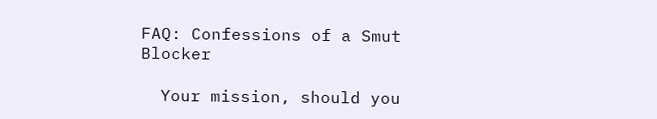FAQ: Confessions of a Smut Blocker

  Your mission, should you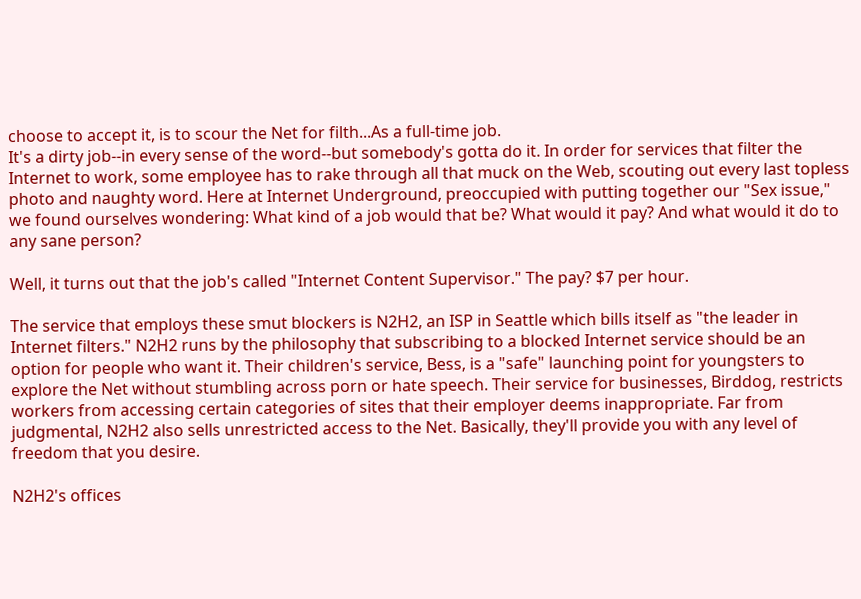choose to accept it, is to scour the Net for filth...As a full-time job.
It's a dirty job--in every sense of the word--but somebody's gotta do it. In order for services that filter the Internet to work, some employee has to rake through all that muck on the Web, scouting out every last topless photo and naughty word. Here at Internet Underground, preoccupied with putting together our "Sex issue," we found ourselves wondering: What kind of a job would that be? What would it pay? And what would it do to any sane person?

Well, it turns out that the job's called "Internet Content Supervisor." The pay? $7 per hour.

The service that employs these smut blockers is N2H2, an ISP in Seattle which bills itself as "the leader in Internet filters." N2H2 runs by the philosophy that subscribing to a blocked Internet service should be an option for people who want it. Their children's service, Bess, is a "safe" launching point for youngsters to explore the Net without stumbling across porn or hate speech. Their service for businesses, Birddog, restricts workers from accessing certain categories of sites that their employer deems inappropriate. Far from judgmental, N2H2 also sells unrestricted access to the Net. Basically, they'll provide you with any level of freedom that you desire.

N2H2's offices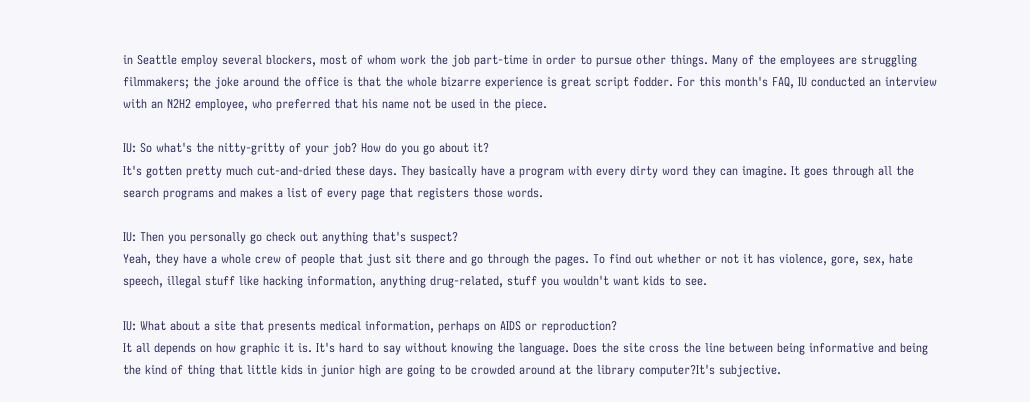in Seattle employ several blockers, most of whom work the job part-time in order to pursue other things. Many of the employees are struggling filmmakers; the joke around the office is that the whole bizarre experience is great script fodder. For this month's FAQ, IU conducted an interview with an N2H2 employee, who preferred that his name not be used in the piece.

IU: So what's the nitty-gritty of your job? How do you go about it?
It's gotten pretty much cut-and-dried these days. They basically have a program with every dirty word they can imagine. It goes through all the search programs and makes a list of every page that registers those words.

IU: Then you personally go check out anything that's suspect?
Yeah, they have a whole crew of people that just sit there and go through the pages. To find out whether or not it has violence, gore, sex, hate speech, illegal stuff like hacking information, anything drug-related, stuff you wouldn't want kids to see.

IU: What about a site that presents medical information, perhaps on AIDS or reproduction?
It all depends on how graphic it is. It's hard to say without knowing the language. Does the site cross the line between being informative and being the kind of thing that little kids in junior high are going to be crowded around at the library computer?It's subjective.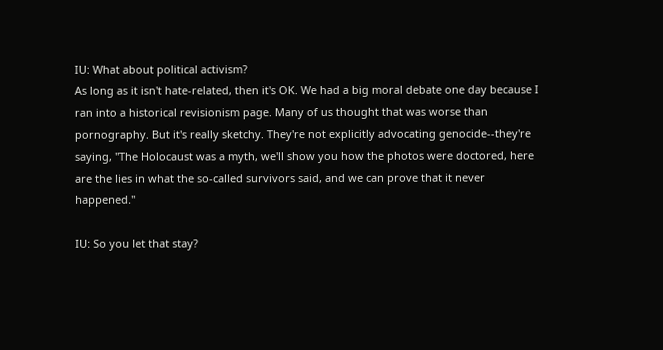IU: What about political activism?
As long as it isn't hate-related, then it's OK. We had a big moral debate one day because I ran into a historical revisionism page. Many of us thought that was worse than pornography. But it's really sketchy. They're not explicitly advocating genocide--they're saying, "The Holocaust was a myth, we'll show you how the photos were doctored, here are the lies in what the so-called survivors said, and we can prove that it never happened."

IU: So you let that stay?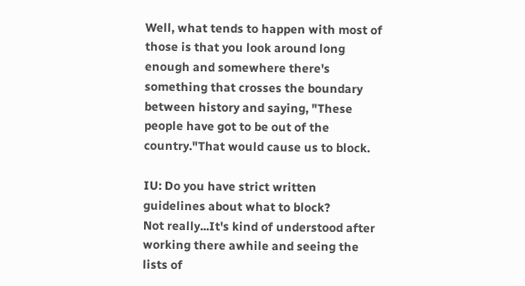Well, what tends to happen with most of those is that you look around long enough and somewhere there's something that crosses the boundary between history and saying, "These people have got to be out of the country."That would cause us to block.

IU: Do you have strict written guidelines about what to block?
Not really...It's kind of understood after working there awhile and seeing the lists of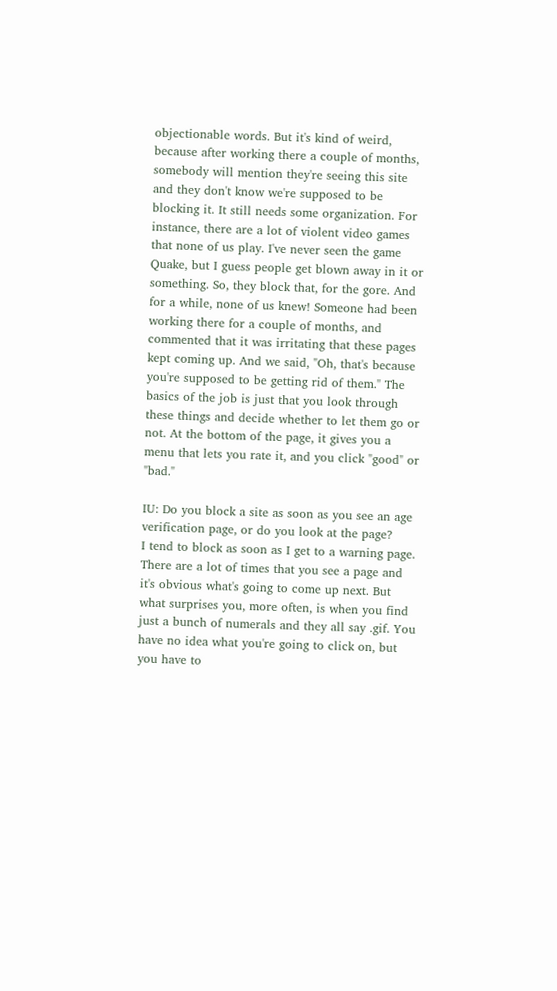objectionable words. But it's kind of weird, because after working there a couple of months, somebody will mention they're seeing this site and they don't know we're supposed to be blocking it. It still needs some organization. For instance, there are a lot of violent video games that none of us play. I've never seen the game Quake, but I guess people get blown away in it or something. So, they block that, for the gore. And for a while, none of us knew! Someone had been working there for a couple of months, and commented that it was irritating that these pages kept coming up. And we said, "Oh, that's because you're supposed to be getting rid of them." The basics of the job is just that you look through these things and decide whether to let them go or not. At the bottom of the page, it gives you a menu that lets you rate it, and you click "good" or "bad."

IU: Do you block a site as soon as you see an age verification page, or do you look at the page?
I tend to block as soon as I get to a warning page. There are a lot of times that you see a page and it's obvious what's going to come up next. But what surprises you, more often, is when you find just a bunch of numerals and they all say .gif. You have no idea what you're going to click on, but you have to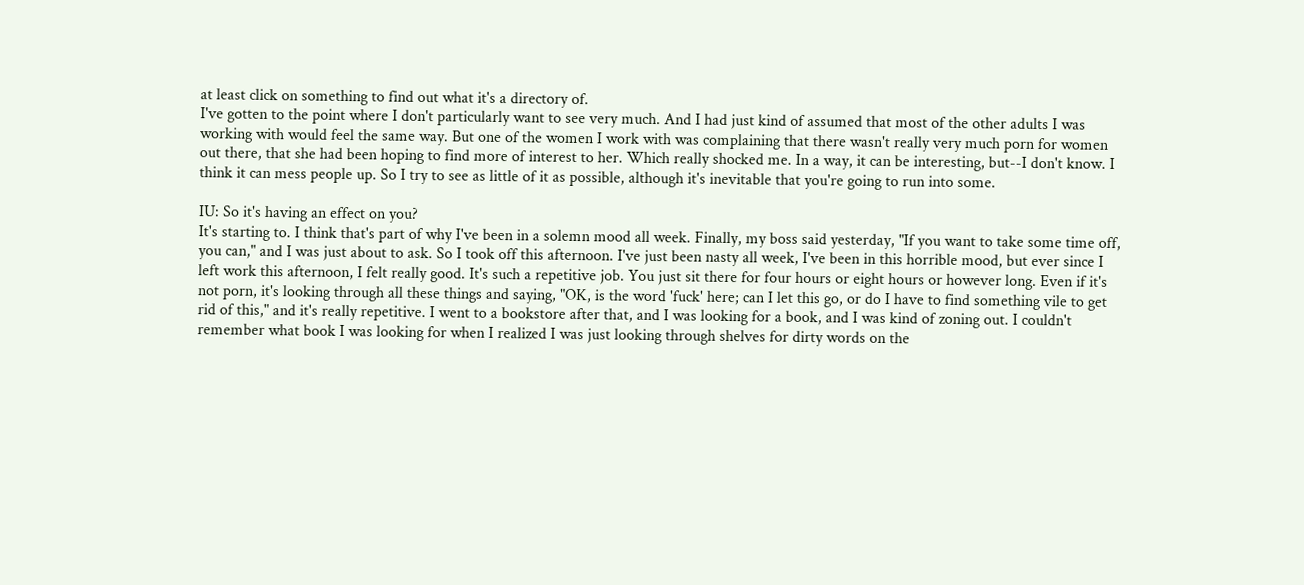at least click on something to find out what it's a directory of.
I've gotten to the point where I don't particularly want to see very much. And I had just kind of assumed that most of the other adults I was working with would feel the same way. But one of the women I work with was complaining that there wasn't really very much porn for women out there, that she had been hoping to find more of interest to her. Which really shocked me. In a way, it can be interesting, but--I don't know. I think it can mess people up. So I try to see as little of it as possible, although it's inevitable that you're going to run into some.

IU: So it's having an effect on you?
It's starting to. I think that's part of why I've been in a solemn mood all week. Finally, my boss said yesterday, "If you want to take some time off, you can," and I was just about to ask. So I took off this afternoon. I've just been nasty all week, I've been in this horrible mood, but ever since I left work this afternoon, I felt really good. It's such a repetitive job. You just sit there for four hours or eight hours or however long. Even if it's not porn, it's looking through all these things and saying, "OK, is the word 'fuck' here; can I let this go, or do I have to find something vile to get rid of this," and it's really repetitive. I went to a bookstore after that, and I was looking for a book, and I was kind of zoning out. I couldn't remember what book I was looking for when I realized I was just looking through shelves for dirty words on the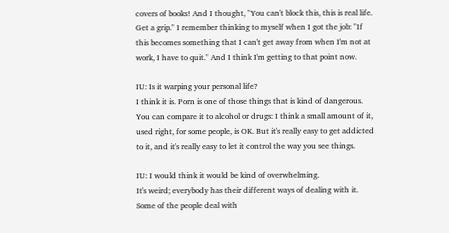covers of books! And I thought, "You can't block this, this is real life. Get a grip." I remember thinking to myself when I got the job: "If this becomes something that I can't get away from when I'm not at work, I have to quit." And I think I'm getting to that point now.

IU: Is it warping your personal life?
I think it is. Porn is one of those things that is kind of dangerous. You can compare it to alcohol or drugs: I think a small amount of it, used right, for some people, is OK. But it's really easy to get addicted to it, and it's really easy to let it control the way you see things.

IU: I would think it would be kind of overwhelming.
It's weird; everybody has their different ways of dealing with it. Some of the people deal with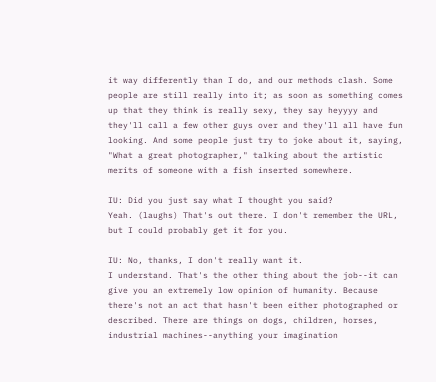it way differently than I do, and our methods clash. Some people are still really into it; as soon as something comes up that they think is really sexy, they say heyyyy and they'll call a few other guys over and they'll all have fun looking. And some people just try to joke about it, saying, "What a great photographer," talking about the artistic merits of someone with a fish inserted somewhere.

IU: Did you just say what I thought you said?
Yeah. (laughs) That's out there. I don't remember the URL, but I could probably get it for you.

IU: No, thanks, I don't really want it.
I understand. That's the other thing about the job--it can give you an extremely low opinion of humanity. Because there's not an act that hasn't been either photographed or described. There are things on dogs, children, horses, industrial machines--anything your imagination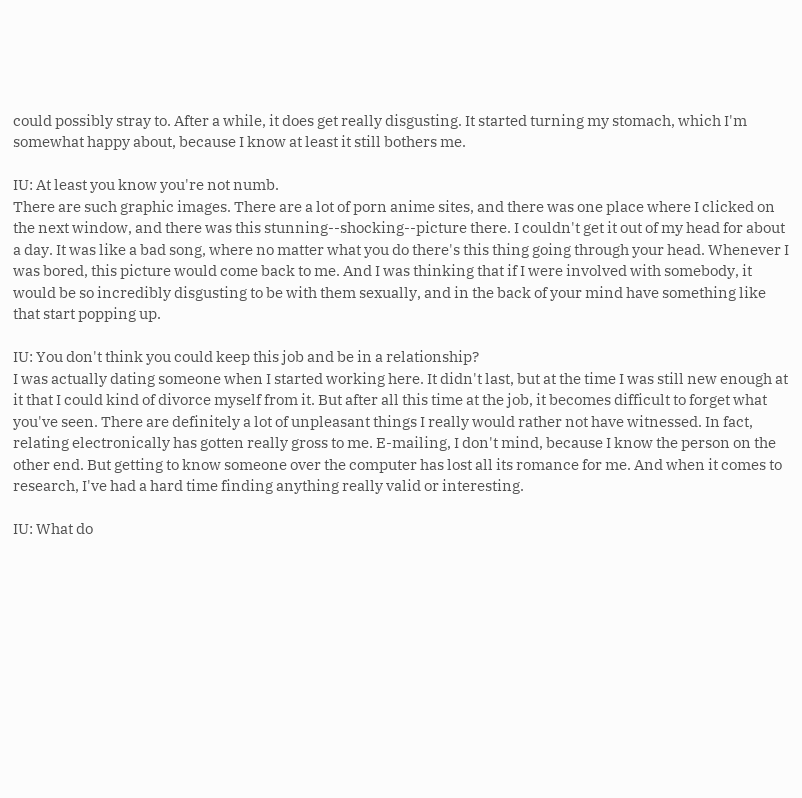could possibly stray to. After a while, it does get really disgusting. It started turning my stomach, which I'm somewhat happy about, because I know at least it still bothers me.

IU: At least you know you're not numb.
There are such graphic images. There are a lot of porn anime sites, and there was one place where I clicked on the next window, and there was this stunning--shocking--picture there. I couldn't get it out of my head for about a day. It was like a bad song, where no matter what you do there's this thing going through your head. Whenever I was bored, this picture would come back to me. And I was thinking that if I were involved with somebody, it would be so incredibly disgusting to be with them sexually, and in the back of your mind have something like that start popping up.

IU: You don't think you could keep this job and be in a relationship?
I was actually dating someone when I started working here. It didn't last, but at the time I was still new enough at it that I could kind of divorce myself from it. But after all this time at the job, it becomes difficult to forget what you've seen. There are definitely a lot of unpleasant things I really would rather not have witnessed. In fact, relating electronically has gotten really gross to me. E-mailing, I don't mind, because I know the person on the other end. But getting to know someone over the computer has lost all its romance for me. And when it comes to research, I've had a hard time finding anything really valid or interesting.

IU: What do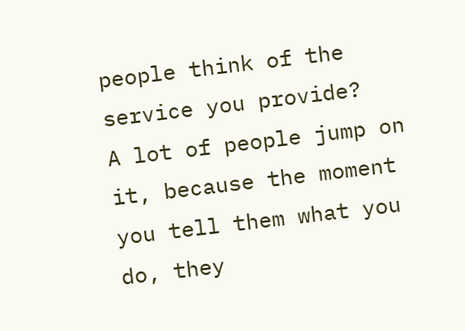people think of the service you provide?
A lot of people jump on it, because the moment you tell them what you do, they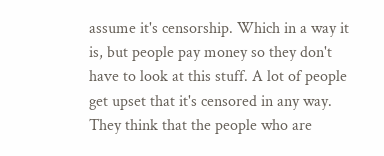assume it's censorship. Which in a way it is, but people pay money so they don't have to look at this stuff. A lot of people get upset that it's censored in any way. They think that the people who are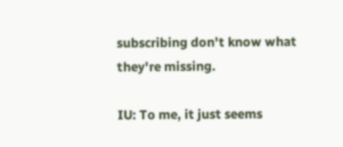subscribing don't know what they're missing.

IU: To me, it just seems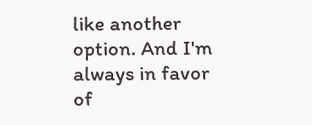like another option. And I'm always in favor of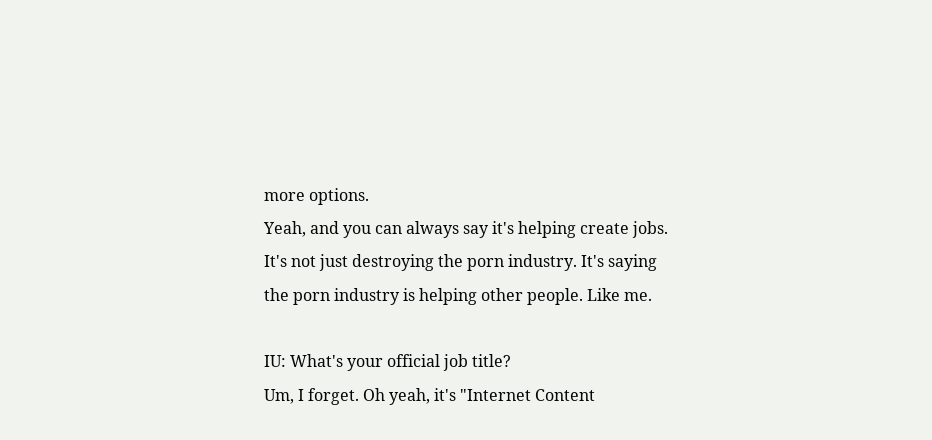more options.
Yeah, and you can always say it's helping create jobs. It's not just destroying the porn industry. It's saying the porn industry is helping other people. Like me.

IU: What's your official job title?
Um, I forget. Oh yeah, it's "Internet Content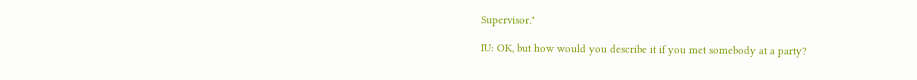Supervisor."

IU: OK, but how would you describe it if you met somebody at a party?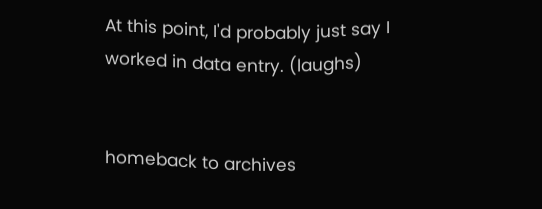At this point, I'd probably just say I worked in data entry. (laughs)


homeback to archives